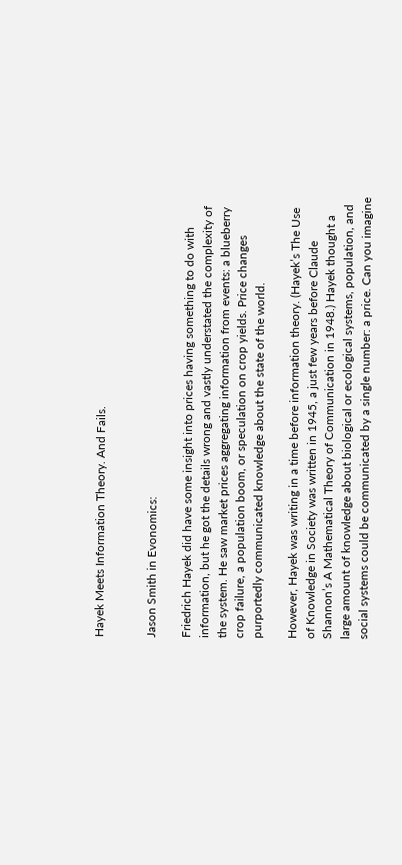Hayek Meets Information Theory. And Fails.


Jason Smith in Evonomics:

Friedrich Hayek did have some insight into prices having something to do with information, but he got the details wrong and vastly understated the complexity of the system. He saw market prices aggregating information from events: a blueberry crop failure, a population boom, or speculation on crop yields. Price changes purportedly communicated knowledge about the state of the world.

However, Hayek was writing in a time before information theory. (Hayek’s The Use of Knowledge in Society was written in 1945, a just few years before Claude Shannon’s A Mathematical Theory of Communication in 1948.) Hayek thought a large amount of knowledge about biological or ecological systems, population, and social systems could be communicated by a single number: a price. Can you imagine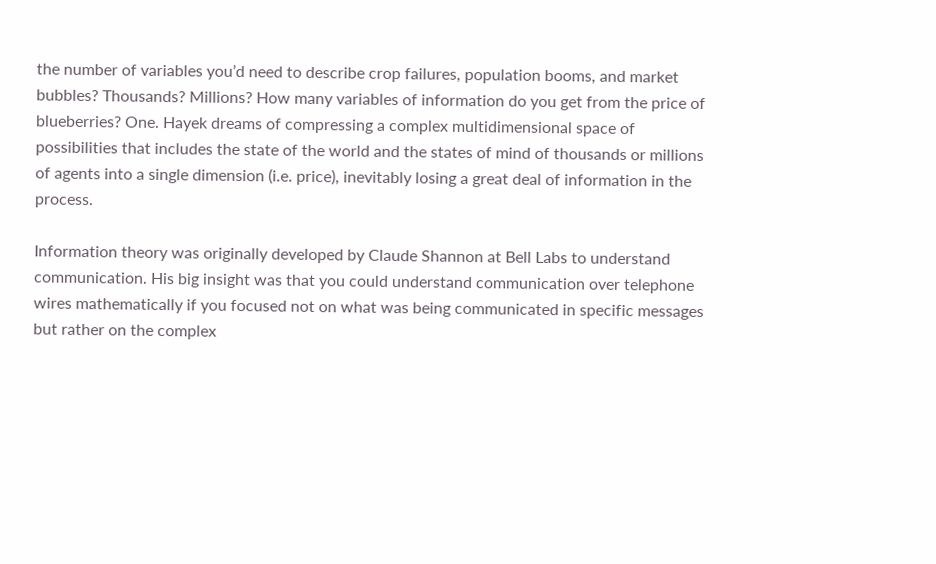the number of variables you’d need to describe crop failures, population booms, and market bubbles? Thousands? Millions? How many variables of information do you get from the price of blueberries? One. Hayek dreams of compressing a complex multidimensional space of possibilities that includes the state of the world and the states of mind of thousands or millions of agents into a single dimension (i.e. price), inevitably losing a great deal of information in the process.

Information theory was originally developed by Claude Shannon at Bell Labs to understand communication. His big insight was that you could understand communication over telephone wires mathematically if you focused not on what was being communicated in specific messages but rather on the complex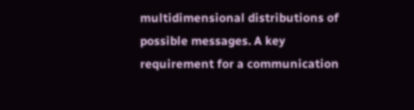multidimensional distributions of possible messages. A key requirement for a communication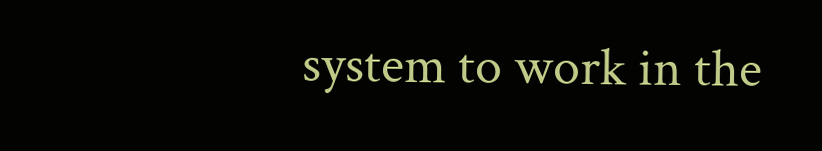system to work in the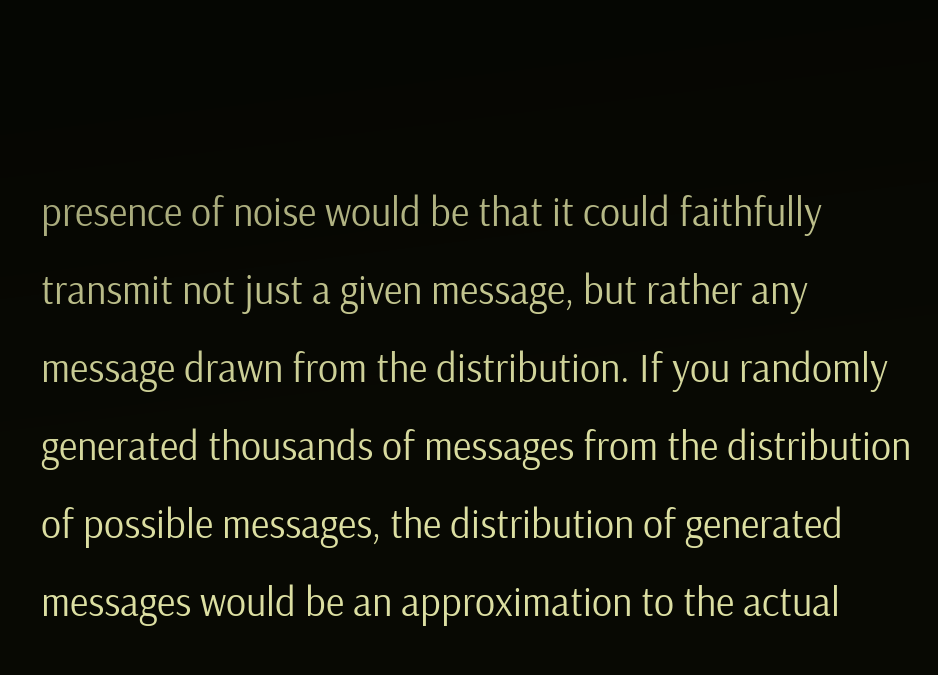presence of noise would be that it could faithfully transmit not just a given message, but rather any message drawn from the distribution. If you randomly generated thousands of messages from the distribution of possible messages, the distribution of generated messages would be an approximation to the actual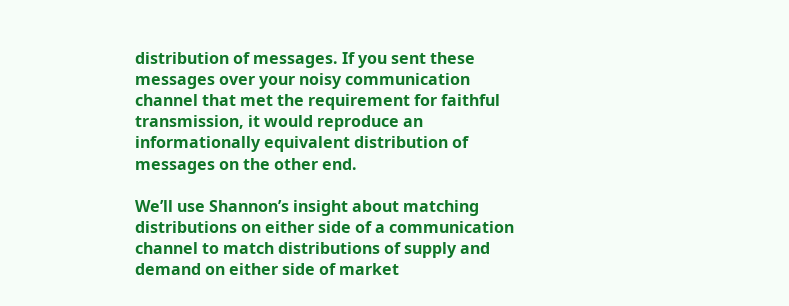distribution of messages. If you sent these messages over your noisy communication channel that met the requirement for faithful transmission, it would reproduce an informationally equivalent distribution of messages on the other end.

We’ll use Shannon’s insight about matching distributions on either side of a communication channel to match distributions of supply and demand on either side of market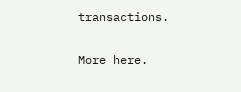transactions.

More here.